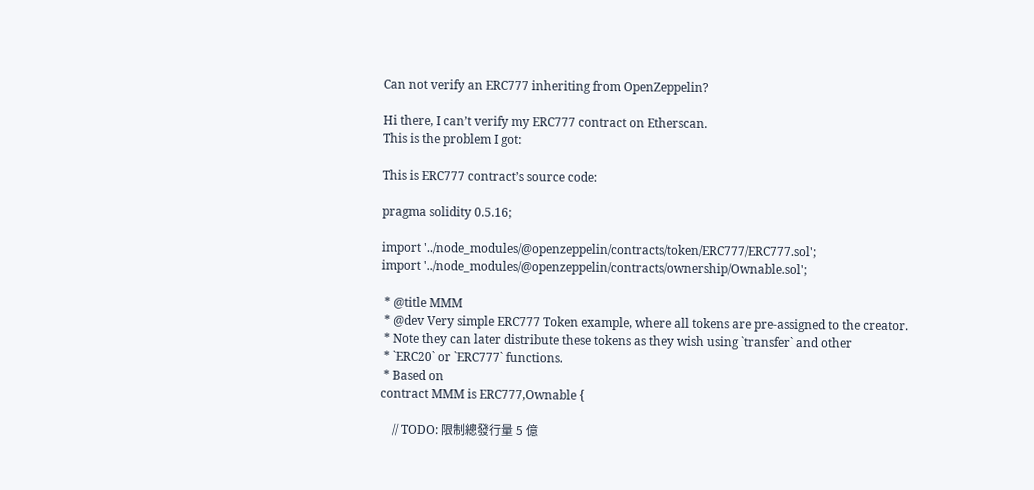Can not verify an ERC777 inheriting from OpenZeppelin?

Hi there, I can’t verify my ERC777 contract on Etherscan.
This is the problem I got:

This is ERC777 contract’s source code:

pragma solidity 0.5.16;

import '../node_modules/@openzeppelin/contracts/token/ERC777/ERC777.sol';
import '../node_modules/@openzeppelin/contracts/ownership/Ownable.sol';

 * @title MMM
 * @dev Very simple ERC777 Token example, where all tokens are pre-assigned to the creator.
 * Note they can later distribute these tokens as they wish using `transfer` and other
 * `ERC20` or `ERC777` functions.
 * Based on
contract MMM is ERC777,Ownable {

    // TODO: 限制總發行量 5 億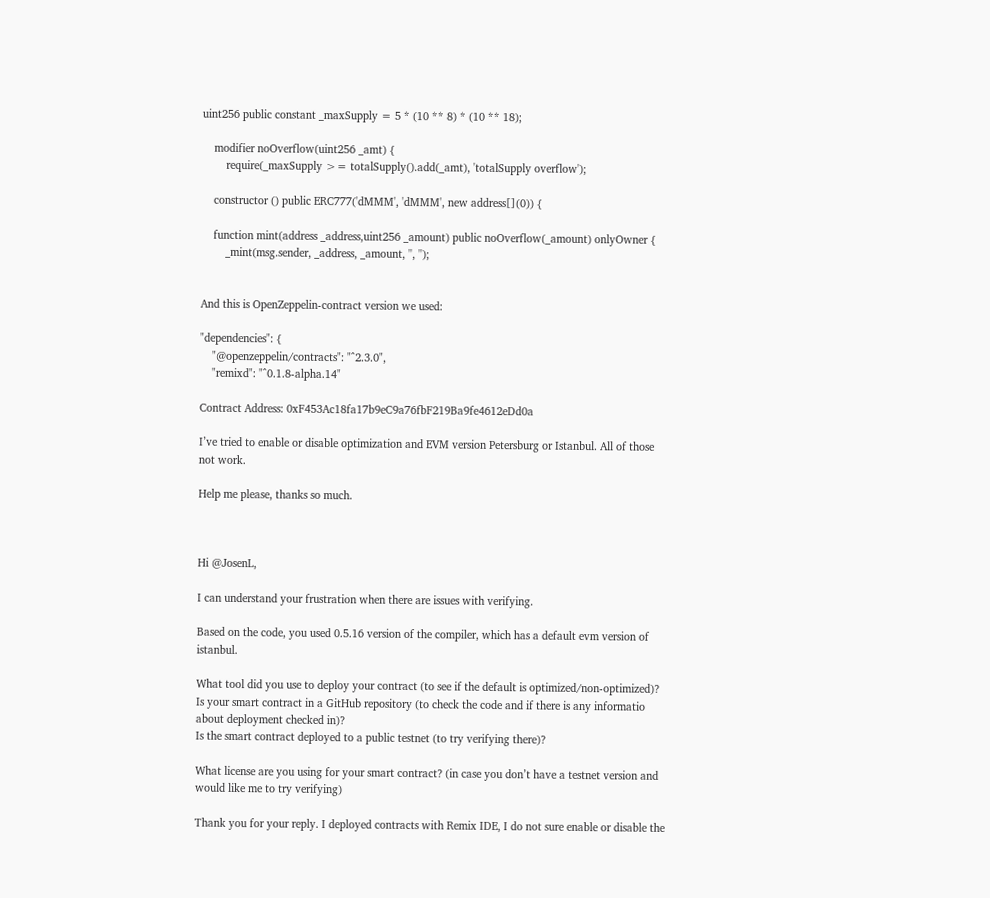uint256 public constant _maxSupply = 5 * (10 ** 8) * (10 ** 18);

    modifier noOverflow(uint256 _amt) {
        require(_maxSupply >= totalSupply().add(_amt), 'totalSupply overflow');

    constructor () public ERC777('dMMM', 'dMMM', new address[](0)) {

    function mint(address _address,uint256 _amount) public noOverflow(_amount) onlyOwner {
        _mint(msg.sender, _address, _amount, '', '');


And this is OpenZeppelin-contract version we used:

"dependencies": {
    "@openzeppelin/contracts": "^2.3.0",
    "remixd": "^0.1.8-alpha.14"

Contract Address: 0xF453Ac18fa17b9eC9a76fbF219Ba9fe4612eDd0a

I’ve tried to enable or disable optimization and EVM version Petersburg or Istanbul. All of those not work.

Help me please, thanks so much.



Hi @JosenL,

I can understand your frustration when there are issues with verifying.

Based on the code, you used 0.5.16 version of the compiler, which has a default evm version of istanbul.

What tool did you use to deploy your contract (to see if the default is optimized/non-optimized)?
Is your smart contract in a GitHub repository (to check the code and if there is any informatio about deployment checked in)?
Is the smart contract deployed to a public testnet (to try verifying there)?

What license are you using for your smart contract? (in case you don’t have a testnet version and would like me to try verifying)

Thank you for your reply. I deployed contracts with Remix IDE, I do not sure enable or disable the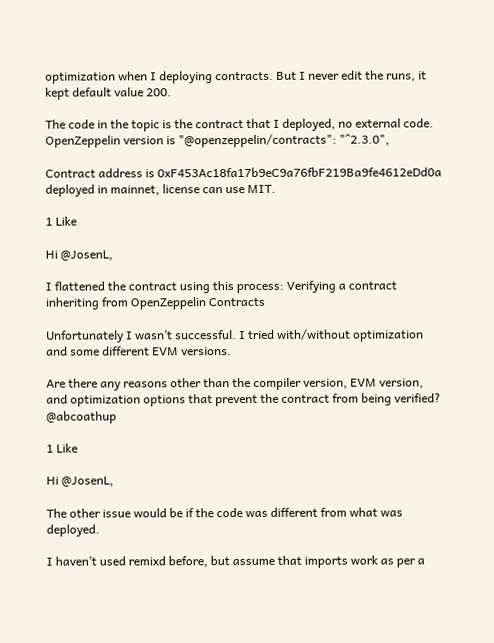optimization when I deploying contracts. But I never edit the runs, it kept default value 200.

The code in the topic is the contract that I deployed, no external code. OpenZeppelin version is "@openzeppelin/contracts": "^2.3.0",

Contract address is 0xF453Ac18fa17b9eC9a76fbF219Ba9fe4612eDd0a deployed in mainnet, license can use MIT.

1 Like

Hi @JosenL,

I flattened the contract using this process: Verifying a contract inheriting from OpenZeppelin Contracts

Unfortunately I wasn’t successful. I tried with/without optimization and some different EVM versions.

Are there any reasons other than the compiler version, EVM version, and optimization options that prevent the contract from being verified? @abcoathup

1 Like

Hi @JosenL,

The other issue would be if the code was different from what was deployed.

I haven’t used remixd before, but assume that imports work as per a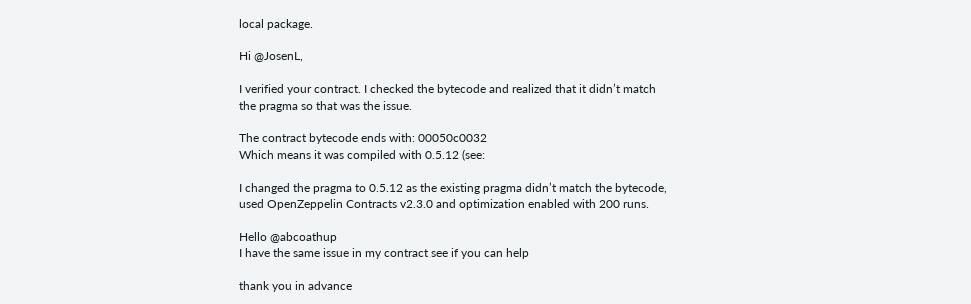local package.

Hi @JosenL,

I verified your contract. I checked the bytecode and realized that it didn’t match the pragma so that was the issue.

The contract bytecode ends with: 00050c0032
Which means it was compiled with 0.5.12 (see:

I changed the pragma to 0.5.12 as the existing pragma didn’t match the bytecode, used OpenZeppelin Contracts v2.3.0 and optimization enabled with 200 runs.

Hello @abcoathup
I have the same issue in my contract see if you can help

thank you in advance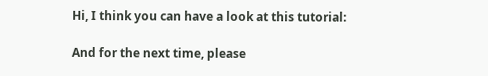Hi, I think you can have a look at this tutorial:

And for the next time, please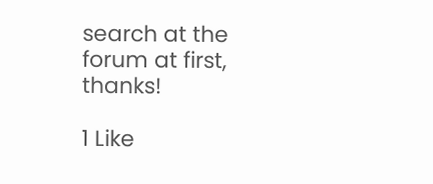search at the forum at first, thanks!

1 Like